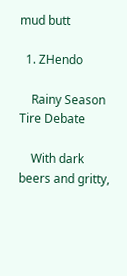mud butt

  1. ZHendo

    Rainy Season Tire Debate

    With dark beers and gritty,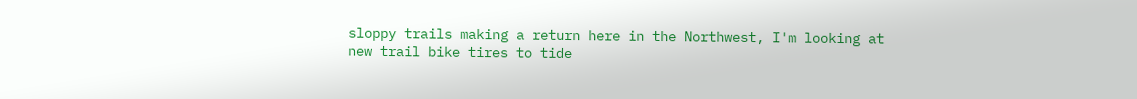sloppy trails making a return here in the Northwest, I'm looking at new trail bike tires to tide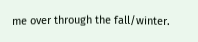me over through the fall/winter.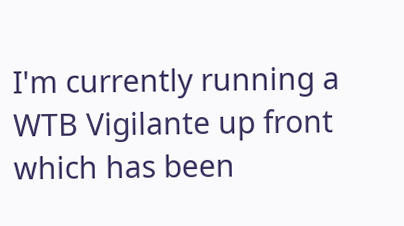I'm currently running a WTB Vigilante up front which has been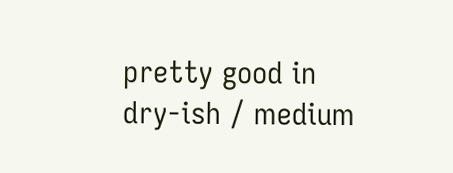pretty good in dry-ish / medium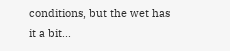conditions, but the wet has it a bit...